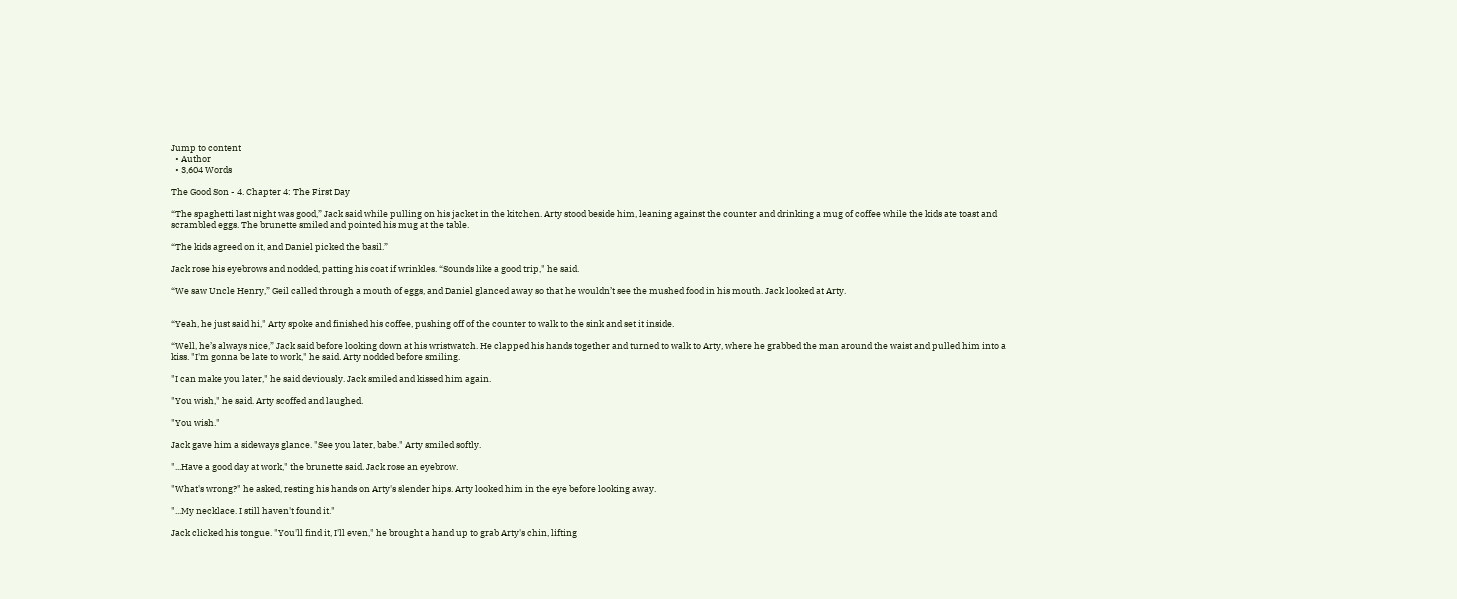Jump to content
  • Author
  • 3,604 Words

The Good Son - 4. Chapter 4: The First Day

“The spaghetti last night was good,” Jack said while pulling on his jacket in the kitchen. Arty stood beside him, leaning against the counter and drinking a mug of coffee while the kids ate toast and scrambled eggs. The brunette smiled and pointed his mug at the table.

“The kids agreed on it, and Daniel picked the basil.”

Jack rose his eyebrows and nodded, patting his coat if wrinkles. “Sounds like a good trip," he said.

“We saw Uncle Henry,” Geil called through a mouth of eggs, and Daniel glanced away so that he wouldn’t see the mushed food in his mouth. Jack looked at Arty.


“Yeah, he just said hi," Arty spoke and finished his coffee, pushing off of the counter to walk to the sink and set it inside.

“Well, he’s always nice,” Jack said before looking down at his wristwatch. He clapped his hands together and turned to walk to Arty, where he grabbed the man around the waist and pulled him into a kiss. "I'm gonna be late to work," he said. Arty nodded before smiling.

"I can make you later," he said deviously. Jack smiled and kissed him again.

"You wish," he said. Arty scoffed and laughed.

"You wish."

Jack gave him a sideways glance. "See you later, babe." Arty smiled softly.

"...Have a good day at work," the brunette said. Jack rose an eyebrow.

"What's wrong?" he asked, resting his hands on Arty's slender hips. Arty looked him in the eye before looking away.

"...My necklace. I still haven't found it."

Jack clicked his tongue. "You'll find it, I'll even," he brought a hand up to grab Arty's chin, lifting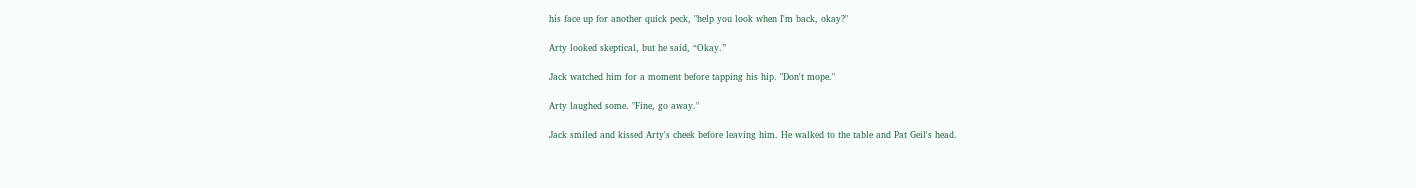his face up for another quick peck, "help you look when I'm back, okay?"

Arty looked skeptical, but he said, “Okay.”

Jack watched him for a moment before tapping his hip. "Don't mope."

Arty laughed some. "Fine, go away."

Jack smiled and kissed Arty's cheek before leaving him. He walked to the table and Pat Geil's head.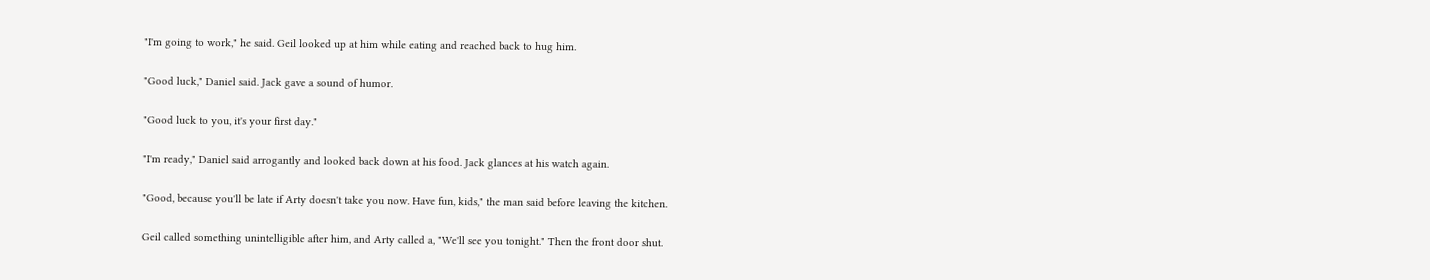"I'm going to work," he said. Geil looked up at him while eating and reached back to hug him.

"Good luck," Daniel said. Jack gave a sound of humor.

"Good luck to you, it's your first day."

"I'm ready," Daniel said arrogantly and looked back down at his food. Jack glances at his watch again.

"Good, because you'll be late if Arty doesn't take you now. Have fun, kids," the man said before leaving the kitchen.

Geil called something unintelligible after him, and Arty called a, "We'll see you tonight." Then the front door shut.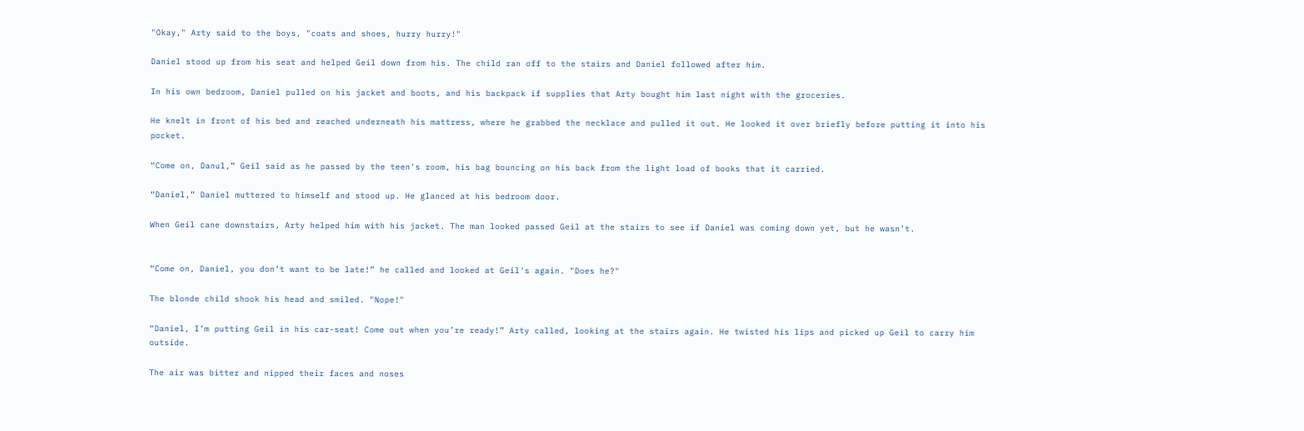"Okay," Arty said to the boys, "coats and shoes, hurry hurry!"

Daniel stood up from his seat and helped Geil down from his. The child ran off to the stairs and Daniel followed after him.

In his own bedroom, Daniel pulled on his jacket and boots, and his backpack if supplies that Arty bought him last night with the groceries.

He knelt in front of his bed and reached underneath his mattress, where he grabbed the necklace and pulled it out. He looked it over briefly before putting it into his pocket.

“Come on, Danul,” Geil said as he passed by the teen's room, his bag bouncing on his back from the light load of books that it carried.

“Daniel,” Daniel muttered to himself and stood up. He glanced at his bedroom door.

When Geil cane downstairs, Arty helped him with his jacket. The man looked passed Geil at the stairs to see if Daniel was coming down yet, but he wasn’t.


“Come on, Daniel, you don’t want to be late!” he called and looked at Geil's again. "Does he?"

The blonde child shook his head and smiled. "Nope!"

“Daniel, I’m putting Geil in his car-seat! Come out when you’re ready!” Arty called, looking at the stairs again. He twisted his lips and picked up Geil to carry him outside.

The air was bitter and nipped their faces and noses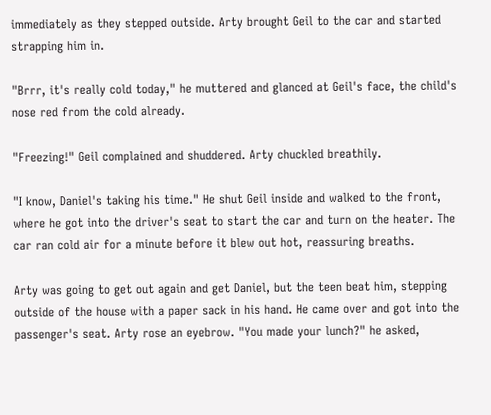immediately as they stepped outside. Arty brought Geil to the car and started strapping him in.

"Brrr, it's really cold today," he muttered and glanced at Geil's face, the child's nose red from the cold already.

"Freezing!" Geil complained and shuddered. Arty chuckled breathily.

"I know, Daniel's taking his time." He shut Geil inside and walked to the front, where he got into the driver's seat to start the car and turn on the heater. The car ran cold air for a minute before it blew out hot, reassuring breaths.

Arty was going to get out again and get Daniel, but the teen beat him, stepping outside of the house with a paper sack in his hand. He came over and got into the passenger's seat. Arty rose an eyebrow. "You made your lunch?" he asked,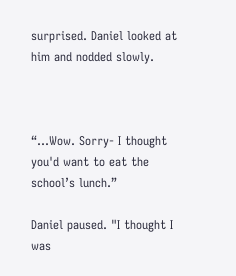surprised. Daniel looked at him and nodded slowly.



“...Wow. Sorry- I thought you'd want to eat the school’s lunch.”

Daniel paused. "I thought I was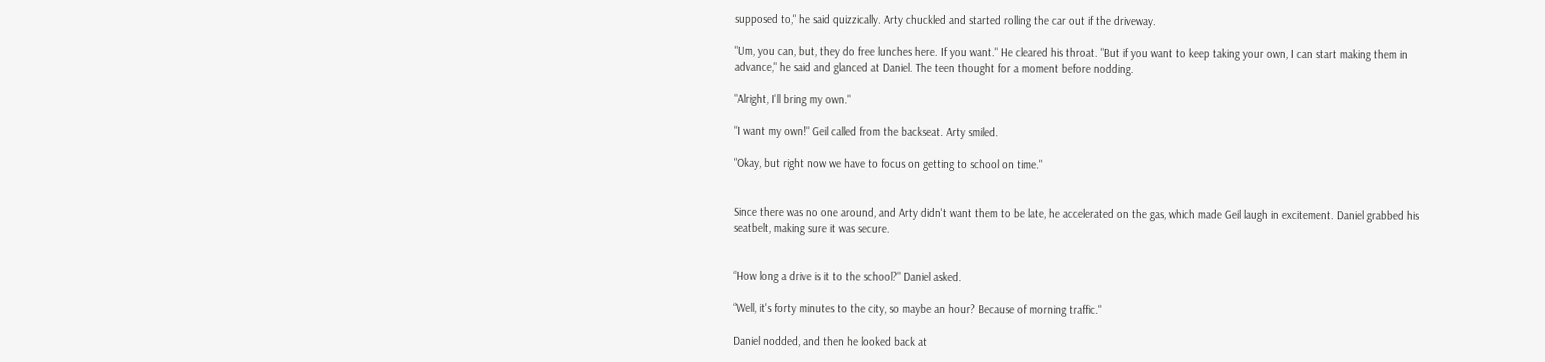supposed to," he said quizzically. Arty chuckled and started rolling the car out if the driveway.

"Um, you can, but, they do free lunches here. If you want." He cleared his throat. "But if you want to keep taking your own, I can start making them in advance," he said and glanced at Daniel. The teen thought for a moment before nodding.

"Alright, I'll bring my own."

"I want my own!" Geil called from the backseat. Arty smiled.

"Okay, but right now we have to focus on getting to school on time."


Since there was no one around, and Arty didn't want them to be late, he accelerated on the gas, which made Geil laugh in excitement. Daniel grabbed his seatbelt, making sure it was secure.


“How long a drive is it to the school?" Daniel asked.

“Well, it's forty minutes to the city, so maybe an hour? Because of morning traffic."

Daniel nodded, and then he looked back at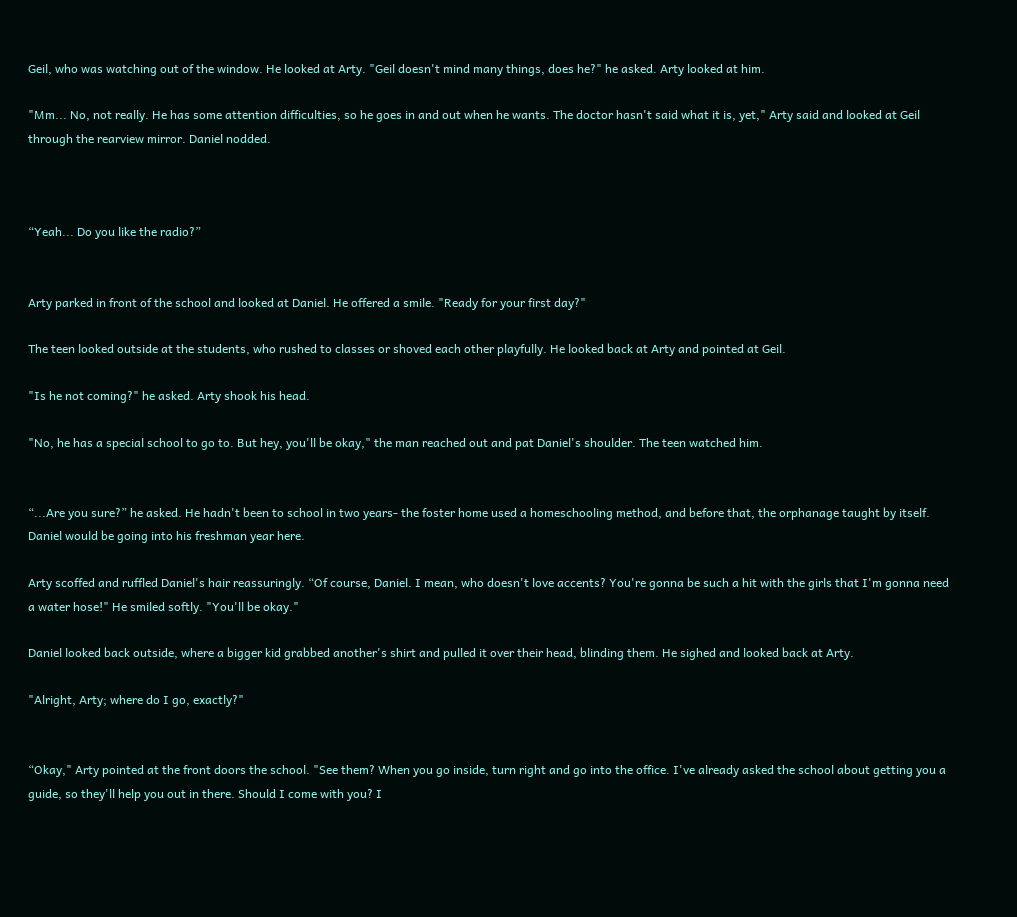Geil, who was watching out of the window. He looked at Arty. "Geil doesn't mind many things, does he?" he asked. Arty looked at him.

"Mm... No, not really. He has some attention difficulties, so he goes in and out when he wants. The doctor hasn't said what it is, yet," Arty said and looked at Geil through the rearview mirror. Daniel nodded.



“Yeah... Do you like the radio?”


Arty parked in front of the school and looked at Daniel. He offered a smile. "Ready for your first day?"

The teen looked outside at the students, who rushed to classes or shoved each other playfully. He looked back at Arty and pointed at Geil.

"Is he not coming?" he asked. Arty shook his head.

"No, he has a special school to go to. But hey, you'll be okay," the man reached out and pat Daniel's shoulder. The teen watched him.


“...Are you sure?” he asked. He hadn't been to school in two years- the foster home used a homeschooling method, and before that, the orphanage taught by itself. Daniel would be going into his freshman year here.

Arty scoffed and ruffled Daniel's hair reassuringly. “Of course, Daniel. I mean, who doesn't love accents? You're gonna be such a hit with the girls that I'm gonna need a water hose!" He smiled softly. "You'll be okay."

Daniel looked back outside, where a bigger kid grabbed another's shirt and pulled it over their head, blinding them. He sighed and looked back at Arty.

"Alright, Arty; where do I go, exactly?"


“Okay," Arty pointed at the front doors the school. "See them? When you go inside, turn right and go into the office. I've already asked the school about getting you a guide, so they'll help you out in there. Should I come with you? I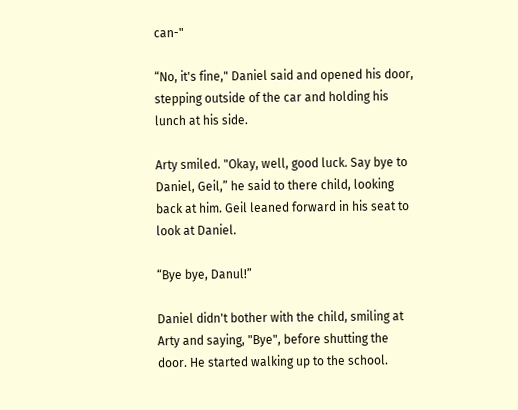can-"

“No, it's fine," Daniel said and opened his door, stepping outside of the car and holding his lunch at his side.

Arty smiled. "Okay, well, good luck. Say bye to Daniel, Geil,” he said to there child, looking back at him. Geil leaned forward in his seat to look at Daniel.

“Bye bye, Danul!”

Daniel didn't bother with the child, smiling at Arty and saying, "Bye", before shutting the door. He started walking up to the school.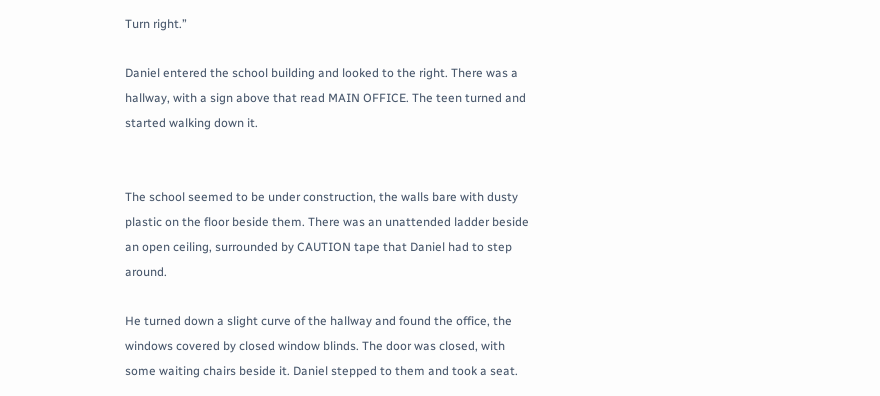Turn right.”

Daniel entered the school building and looked to the right. There was a hallway, with a sign above that read MAIN OFFICE. The teen turned and started walking down it.


The school seemed to be under construction, the walls bare with dusty plastic on the floor beside them. There was an unattended ladder beside an open ceiling, surrounded by CAUTION tape that Daniel had to step around.

He turned down a slight curve of the hallway and found the office, the windows covered by closed window blinds. The door was closed, with some waiting chairs beside it. Daniel stepped to them and took a seat.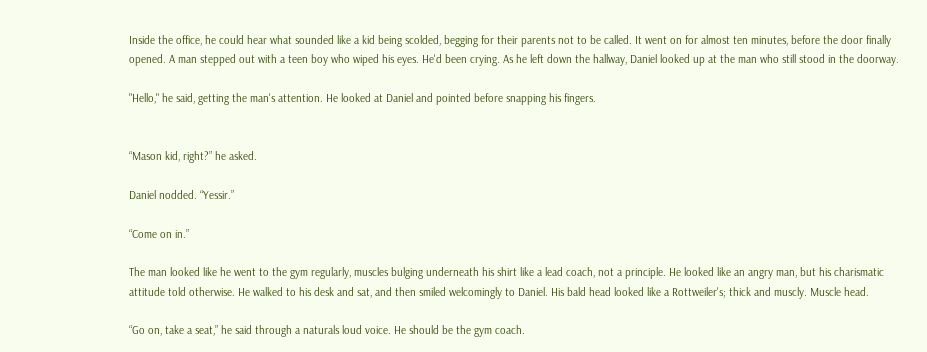Inside the office, he could hear what sounded like a kid being scolded, begging for their parents not to be called. It went on for almost ten minutes, before the door finally opened. A man stepped out with a teen boy who wiped his eyes. He'd been crying. As he left down the hallway, Daniel looked up at the man who still stood in the doorway.

"Hello," he said, getting the man's attention. He looked at Daniel and pointed before snapping his fingers.


“Mason kid, right?” he asked.

Daniel nodded. “Yessir.”

“Come on in.”

The man looked like he went to the gym regularly, muscles bulging underneath his shirt like a lead coach, not a principle. He looked like an angry man, but his charismatic attitude told otherwise. He walked to his desk and sat, and then smiled welcomingly to Daniel. His bald head looked like a Rottweiler's; thick and muscly. Muscle head.

“Go on, take a seat,” he said through a naturals loud voice. He should be the gym coach.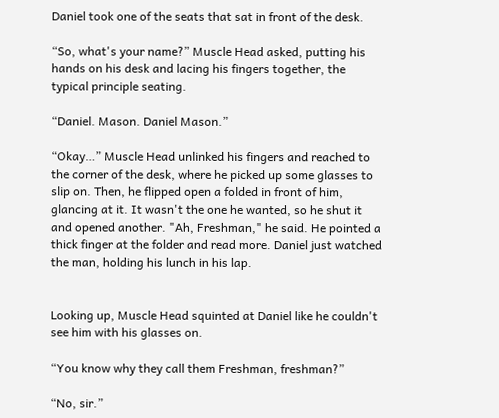Daniel took one of the seats that sat in front of the desk.

“So, what's your name?” Muscle Head asked, putting his hands on his desk and lacing his fingers together, the typical principle seating.

“Daniel. Mason. Daniel Mason.”

“Okay…” Muscle Head unlinked his fingers and reached to the corner of the desk, where he picked up some glasses to slip on. Then, he flipped open a folded in front of him, glancing at it. It wasn't the one he wanted, so he shut it and opened another. "Ah, Freshman," he said. He pointed a thick finger at the folder and read more. Daniel just watched the man, holding his lunch in his lap.


Looking up, Muscle Head squinted at Daniel like he couldn't see him with his glasses on.

“You know why they call them Freshman, freshman?”

“No, sir.”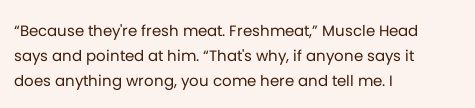“Because they're fresh meat. Freshmeat,” Muscle Head says and pointed at him. “That's why, if anyone says it does anything wrong, you come here and tell me. I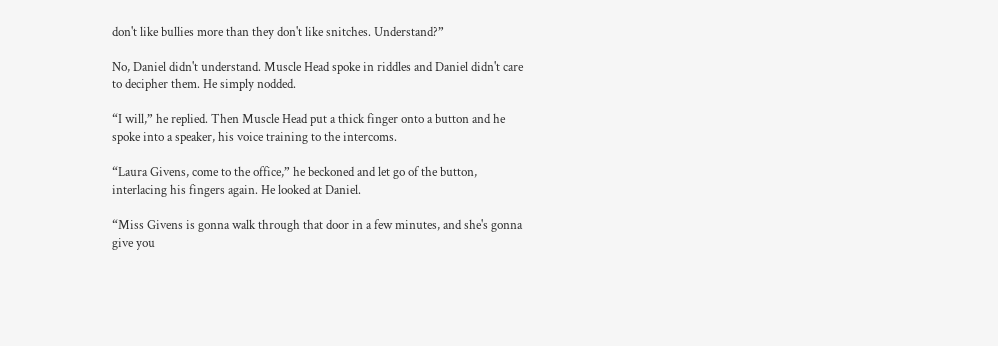don't like bullies more than they don't like snitches. Understand?”

No, Daniel didn't understand. Muscle Head spoke in riddles and Daniel didn't care to decipher them. He simply nodded.

“I will,” he replied. Then Muscle Head put a thick finger onto a button and he spoke into a speaker, his voice training to the intercoms.

“Laura Givens, come to the office,” he beckoned and let go of the button, interlacing his fingers again. He looked at Daniel.

“Miss Givens is gonna walk through that door in a few minutes, and she's gonna give you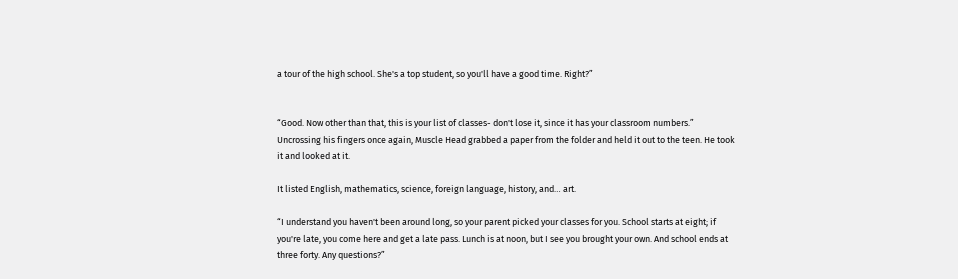a tour of the high school. She's a top student, so you'll have a good time. Right?”


“Good. Now other than that, this is your list of classes- don't lose it, since it has your classroom numbers.” Uncrossing his fingers once again, Muscle Head grabbed a paper from the folder and held it out to the teen. He took it and looked at it.

It listed English, mathematics, science, foreign language, history, and… art.

“I understand you haven't been around long, so your parent picked your classes for you. School starts at eight; if you're late, you come here and get a late pass. Lunch is at noon, but I see you brought your own. And school ends at three forty. Any questions?”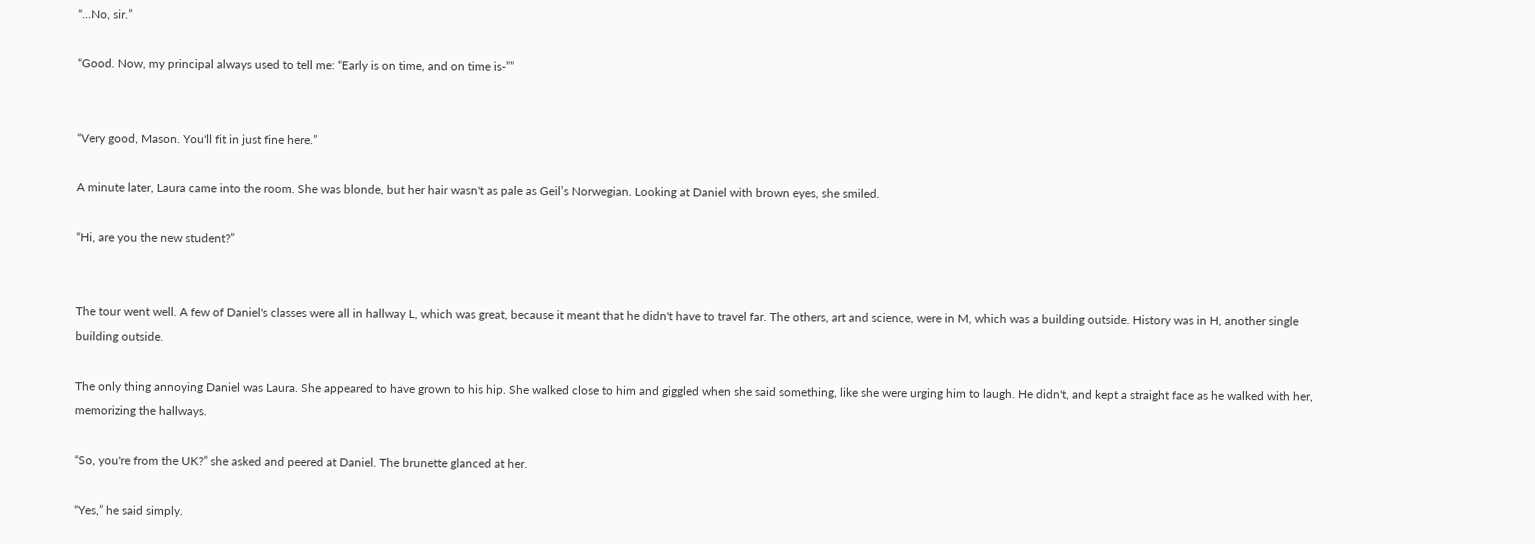“...No, sir.”

“Good. Now, my principal always used to tell me: “Early is on time, and on time is-””


“Very good, Mason. You'll fit in just fine here.”

A minute later, Laura came into the room. She was blonde, but her hair wasn't as pale as Geil’s Norwegian. Looking at Daniel with brown eyes, she smiled.

“Hi, are you the new student?”


The tour went well. A few of Daniel's classes were all in hallway L, which was great, because it meant that he didn't have to travel far. The others, art and science, were in M, which was a building outside. History was in H, another single building outside.

The only thing annoying Daniel was Laura. She appeared to have grown to his hip. She walked close to him and giggled when she said something, like she were urging him to laugh. He didn't, and kept a straight face as he walked with her, memorizing the hallways.

“So, you're from the UK?” she asked and peered at Daniel. The brunette glanced at her.

“Yes,” he said simply.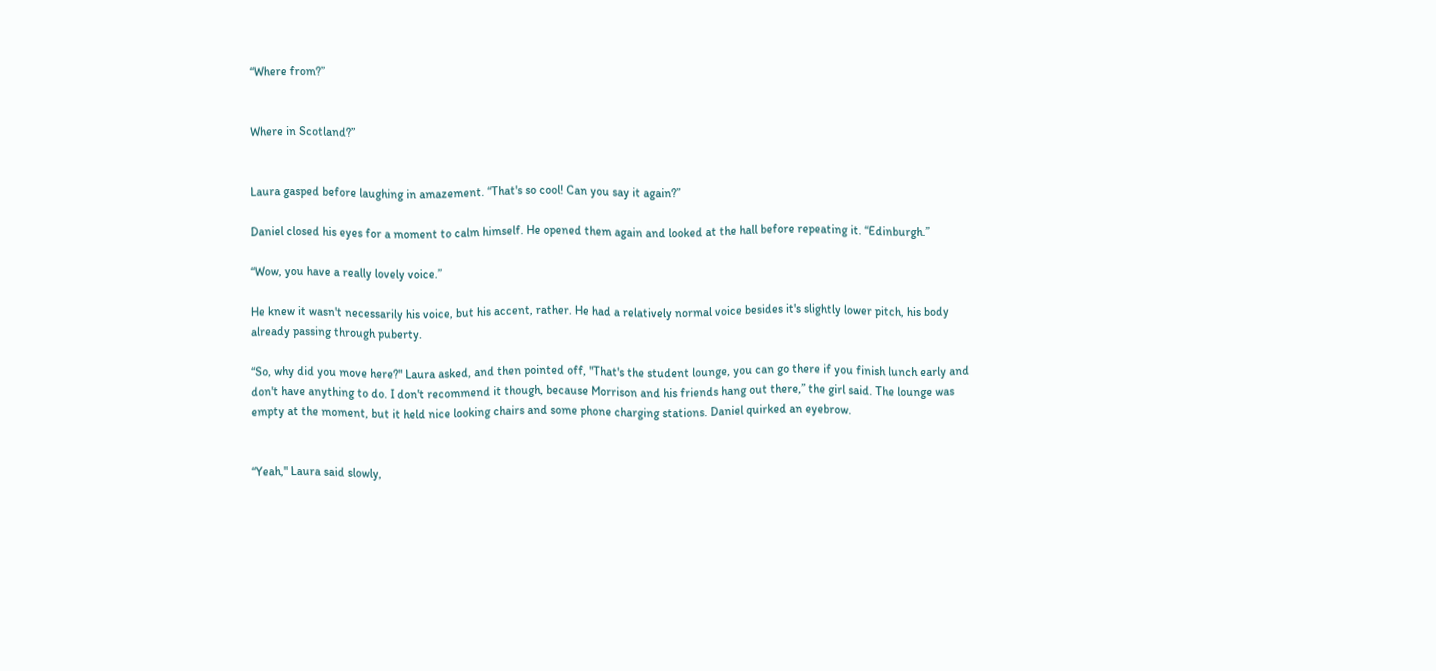“Where from?”


Where in Scotland?”


Laura gasped before laughing in amazement. “That's so cool! Can you say it again?”

Daniel closed his eyes for a moment to calm himself. He opened them again and looked at the hall before repeating it. “Edinburgh.”

“Wow, you have a really lovely voice.”

He knew it wasn't necessarily his voice, but his accent, rather. He had a relatively normal voice besides it's slightly lower pitch, his body already passing through puberty.

“So, why did you move here?" Laura asked, and then pointed off, "That's the student lounge, you can go there if you finish lunch early and don't have anything to do. I don't recommend it though, because Morrison and his friends hang out there,” the girl said. The lounge was empty at the moment, but it held nice looking chairs and some phone charging stations. Daniel quirked an eyebrow.


“Yeah," Laura said slowly,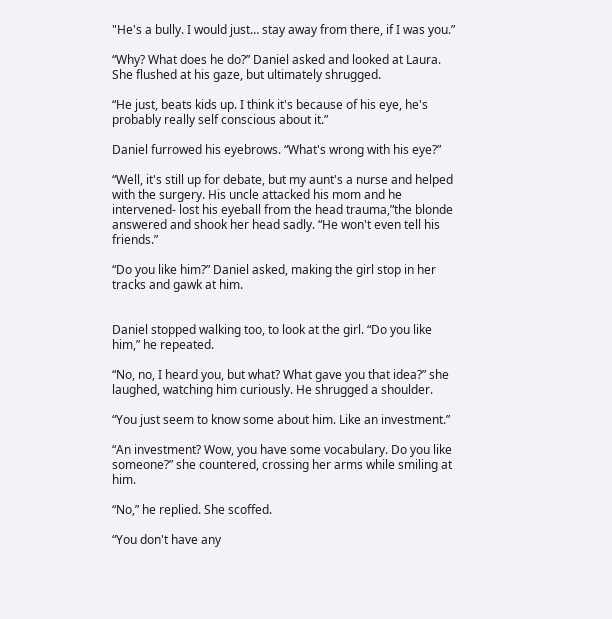"He's a bully. I would just… stay away from there, if I was you.”

“Why? What does he do?” Daniel asked and looked at Laura. She flushed at his gaze, but ultimately shrugged.

“He just, beats kids up. I think it's because of his eye, he's probably really self conscious about it.”

Daniel furrowed his eyebrows. “What's wrong with his eye?”

“Well, it's still up for debate, but my aunt's a nurse and helped with the surgery. His uncle attacked his mom and he intervened- lost his eyeball from the head trauma,”the blonde answered and shook her head sadly. “He won't even tell his friends.”

“Do you like him?” Daniel asked, making the girl stop in her tracks and gawk at him.


Daniel stopped walking too, to look at the girl. “Do you like him,” he repeated.

“No, no, I heard you, but what? What gave you that idea?” she laughed, watching him curiously. He shrugged a shoulder.

“You just seem to know some about him. Like an investment.”

“An investment? Wow, you have some vocabulary. Do you like someone?” she countered, crossing her arms while smiling at him.

“No,” he replied. She scoffed.

“You don't have any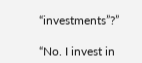“investments”?”

“No. I invest in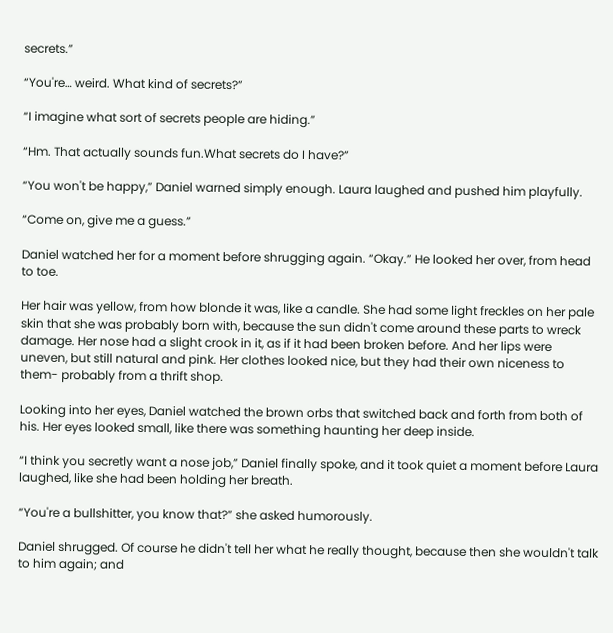secrets.”

“You're… weird. What kind of secrets?”

“I imagine what sort of secrets people are hiding.”

“Hm. That actually sounds fun.What secrets do I have?”

“You won't be happy,” Daniel warned simply enough. Laura laughed and pushed him playfully.

“Come on, give me a guess.”

Daniel watched her for a moment before shrugging again. “Okay.” He looked her over, from head to toe.

Her hair was yellow, from how blonde it was, like a candle. She had some light freckles on her pale skin that she was probably born with, because the sun didn't come around these parts to wreck damage. Her nose had a slight crook in it, as if it had been broken before. And her lips were uneven, but still natural and pink. Her clothes looked nice, but they had their own niceness to them- probably from a thrift shop.

Looking into her eyes, Daniel watched the brown orbs that switched back and forth from both of his. Her eyes looked small, like there was something haunting her deep inside.

“I think you secretly want a nose job,” Daniel finally spoke, and it took quiet a moment before Laura laughed, like she had been holding her breath.

“You're a bullshitter, you know that?” she asked humorously.

Daniel shrugged. Of course he didn't tell her what he really thought, because then she wouldn't talk to him again; and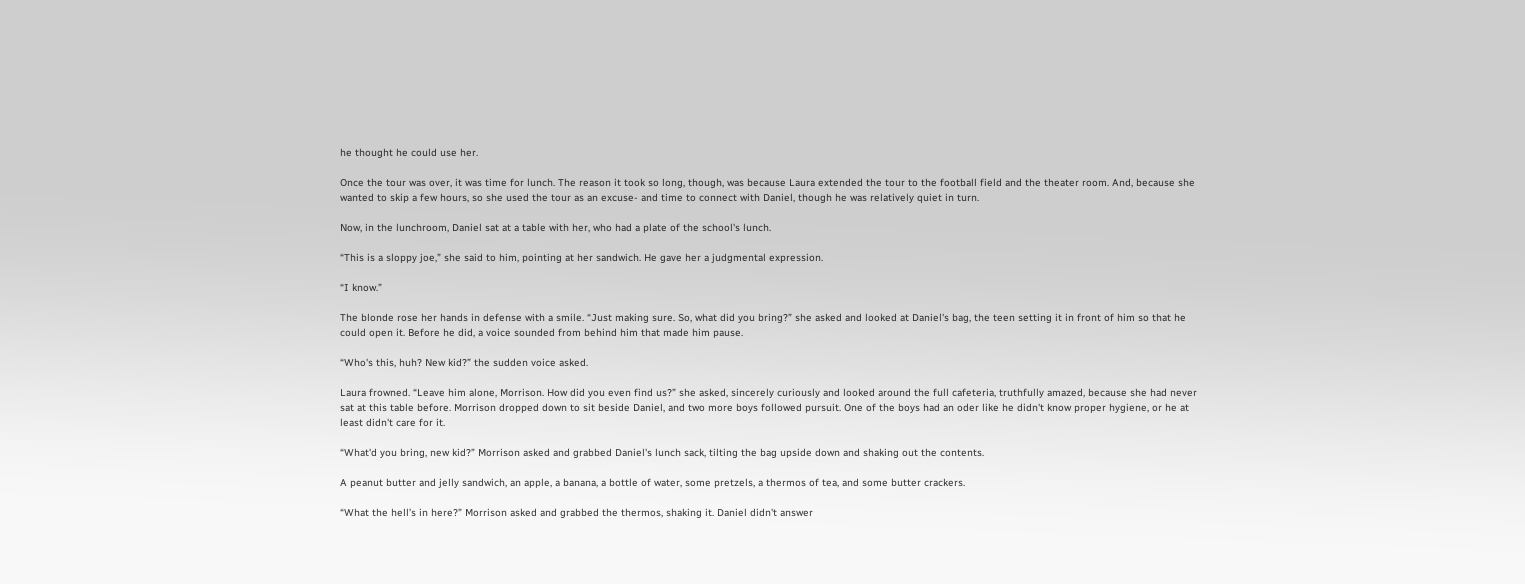he thought he could use her.

Once the tour was over, it was time for lunch. The reason it took so long, though, was because Laura extended the tour to the football field and the theater room. And, because she wanted to skip a few hours, so she used the tour as an excuse- and time to connect with Daniel, though he was relatively quiet in turn.

Now, in the lunchroom, Daniel sat at a table with her, who had a plate of the school's lunch.

“This is a sloppy joe,” she said to him, pointing at her sandwich. He gave her a judgmental expression.

“I know.”

The blonde rose her hands in defense with a smile. “Just making sure. So, what did you bring?” she asked and looked at Daniel's bag, the teen setting it in front of him so that he could open it. Before he did, a voice sounded from behind him that made him pause.

“Who's this, huh? New kid?” the sudden voice asked.

Laura frowned. “Leave him alone, Morrison. How did you even find us?” she asked, sincerely curiously and looked around the full cafeteria, truthfully amazed, because she had never sat at this table before. Morrison dropped down to sit beside Daniel, and two more boys followed pursuit. One of the boys had an oder like he didn't know proper hygiene, or he at least didn't care for it.

“What'd you bring, new kid?” Morrison asked and grabbed Daniel's lunch sack, tilting the bag upside down and shaking out the contents.

A peanut butter and jelly sandwich, an apple, a banana, a bottle of water, some pretzels, a thermos of tea, and some butter crackers.

“What the hell’s in here?” Morrison asked and grabbed the thermos, shaking it. Daniel didn't answer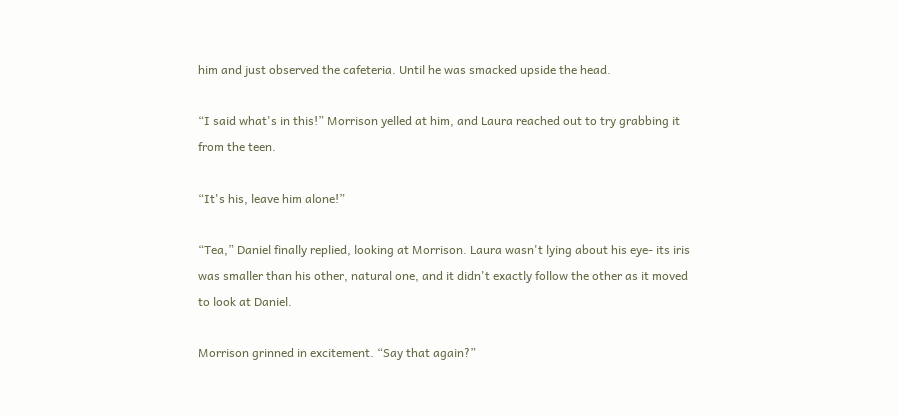him and just observed the cafeteria. Until he was smacked upside the head.

“I said what's in this!” Morrison yelled at him, and Laura reached out to try grabbing it from the teen.

“It's his, leave him alone!”

“Tea,” Daniel finally replied, looking at Morrison. Laura wasn't lying about his eye- its iris was smaller than his other, natural one, and it didn't exactly follow the other as it moved to look at Daniel.

Morrison grinned in excitement. “Say that again?”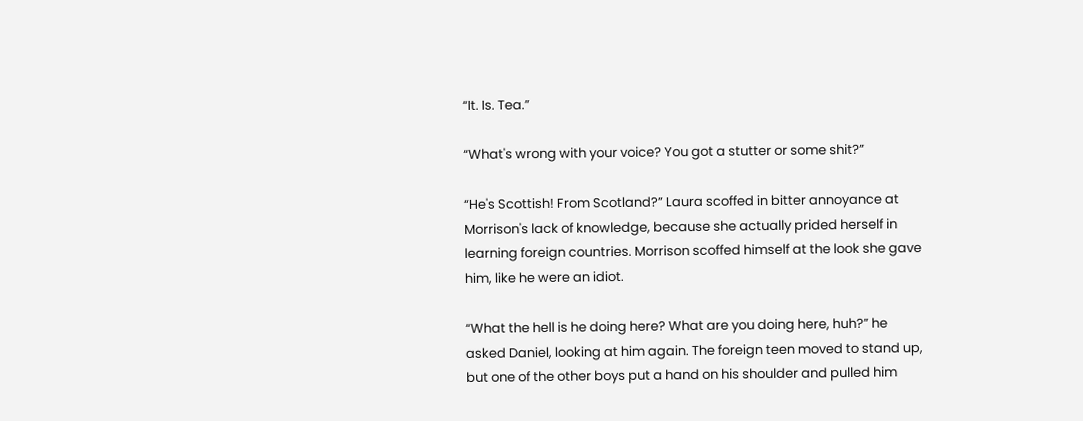“It. Is. Tea.”

“What's wrong with your voice? You got a stutter or some shit?”

“He's Scottish! From Scotland?” Laura scoffed in bitter annoyance at Morrison's lack of knowledge, because she actually prided herself in learning foreign countries. Morrison scoffed himself at the look she gave him, like he were an idiot.

“What the hell is he doing here? What are you doing here, huh?” he asked Daniel, looking at him again. The foreign teen moved to stand up, but one of the other boys put a hand on his shoulder and pulled him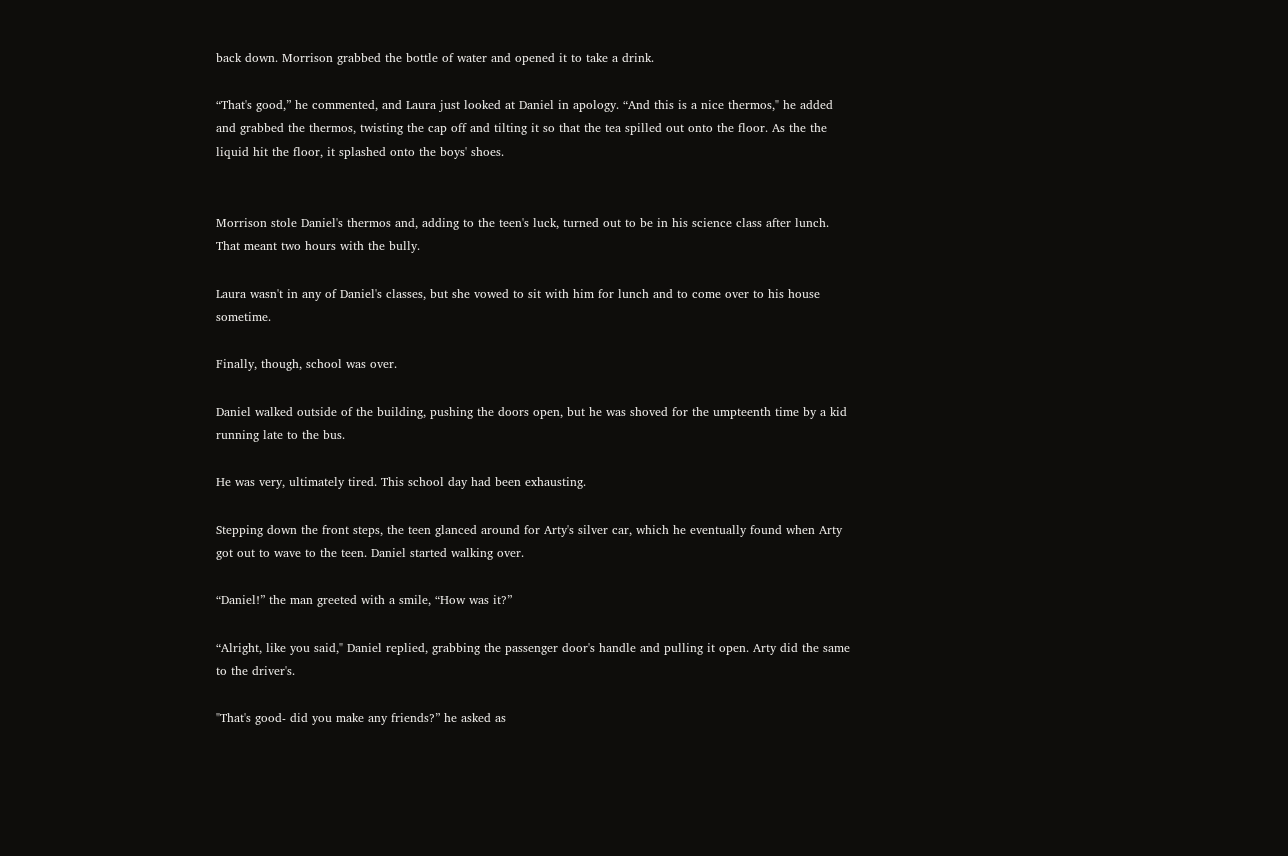back down. Morrison grabbed the bottle of water and opened it to take a drink.

“That's good,” he commented, and Laura just looked at Daniel in apology. “And this is a nice thermos," he added and grabbed the thermos, twisting the cap off and tilting it so that the tea spilled out onto the floor. As the the liquid hit the floor, it splashed onto the boys' shoes.


Morrison stole Daniel's thermos and, adding to the teen's luck, turned out to be in his science class after lunch. That meant two hours with the bully.

Laura wasn't in any of Daniel's classes, but she vowed to sit with him for lunch and to come over to his house sometime.

Finally, though, school was over.

Daniel walked outside of the building, pushing the doors open, but he was shoved for the umpteenth time by a kid running late to the bus.

He was very, ultimately tired. This school day had been exhausting.

Stepping down the front steps, the teen glanced around for Arty's silver car, which he eventually found when Arty got out to wave to the teen. Daniel started walking over.

“Daniel!” the man greeted with a smile, “How was it?”

“Alright, like you said," Daniel replied, grabbing the passenger door's handle and pulling it open. Arty did the same to the driver's.

"That's good- did you make any friends?” he asked as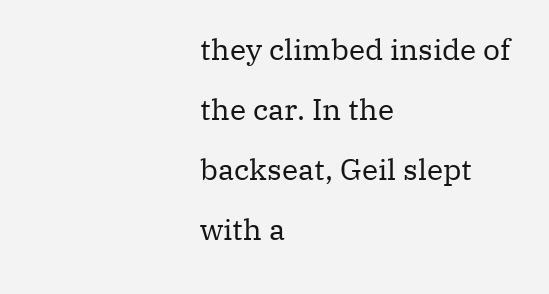they climbed inside of the car. In the backseat, Geil slept with a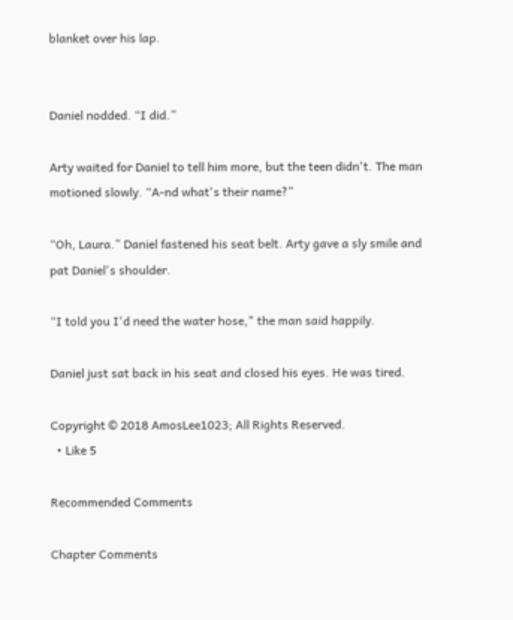blanket over his lap.


Daniel nodded. “I did.”

Arty waited for Daniel to tell him more, but the teen didn't. The man motioned slowly. “A-nd what's their name?”

“Oh, Laura.” Daniel fastened his seat belt. Arty gave a sly smile and pat Daniel's shoulder.

“I told you I'd need the water hose," the man said happily.

Daniel just sat back in his seat and closed his eyes. He was tired.

Copyright © 2018 AmosLee1023; All Rights Reserved.
  • Like 5

Recommended Comments

Chapter Comments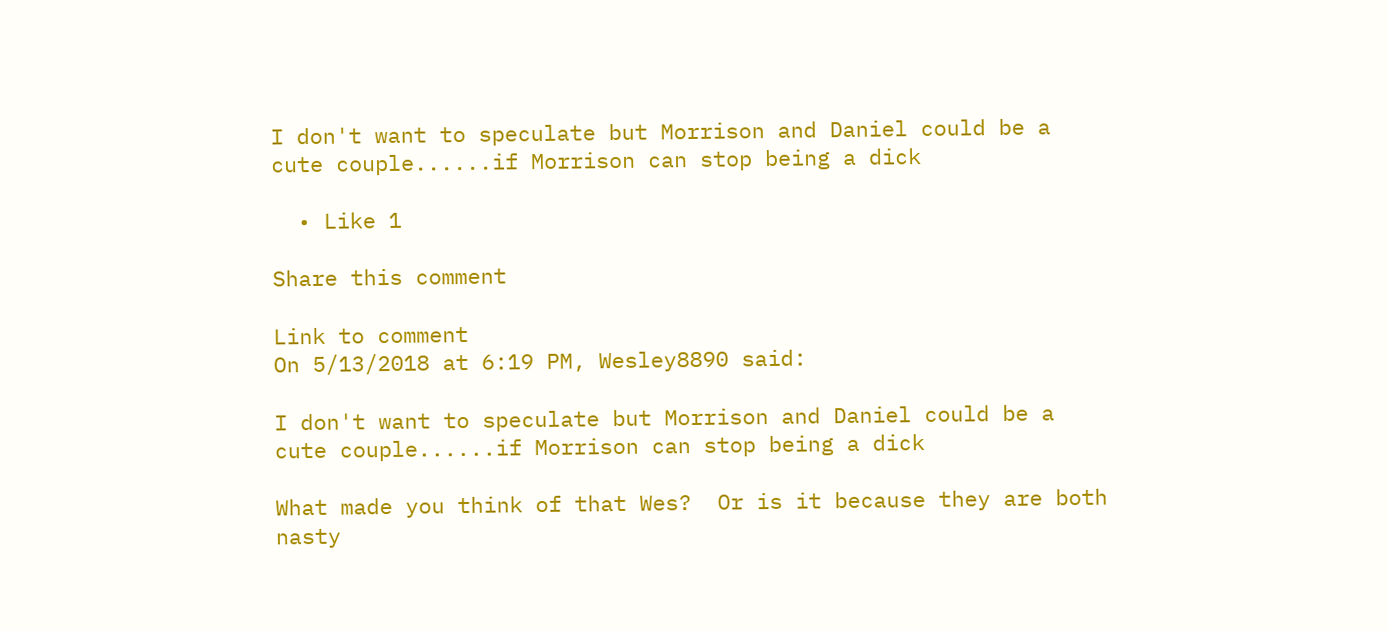I don't want to speculate but Morrison and Daniel could be a cute couple......if Morrison can stop being a dick

  • Like 1

Share this comment

Link to comment
On 5/13/2018 at 6:19 PM, Wesley8890 said:

I don't want to speculate but Morrison and Daniel could be a cute couple......if Morrison can stop being a dick

What made you think of that Wes?  Or is it because they are both nasty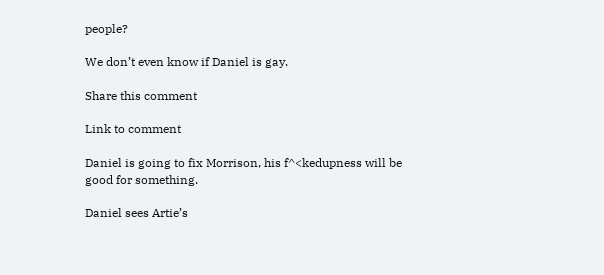people?

We don’t even know if Daniel is gay.

Share this comment

Link to comment

Daniel is going to fix Morrison, his f^<kedupness will be good for something.

Daniel sees Artie’s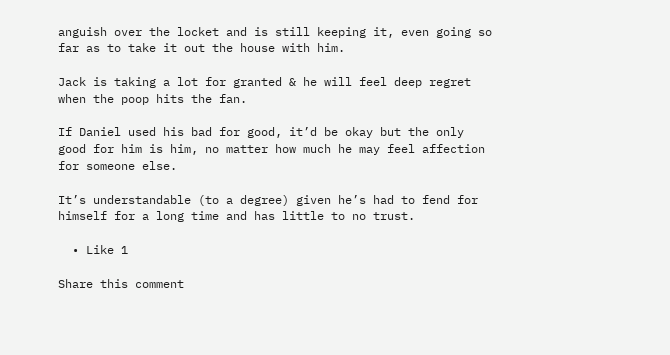anguish over the locket and is still keeping it, even going so far as to take it out the house with him.

Jack is taking a lot for granted & he will feel deep regret when the poop hits the fan.

If Daniel used his bad for good, it’d be okay but the only good for him is him, no matter how much he may feel affection for someone else.

It’s understandable (to a degree) given he’s had to fend for himself for a long time and has little to no trust.

  • Like 1

Share this comment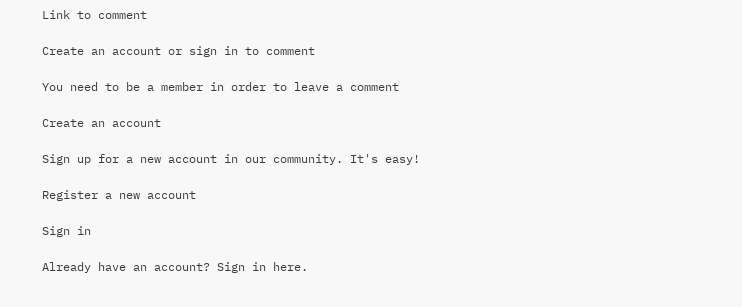Link to comment

Create an account or sign in to comment

You need to be a member in order to leave a comment

Create an account

Sign up for a new account in our community. It's easy!

Register a new account

Sign in

Already have an account? Sign in here.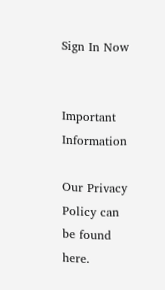Sign In Now


Important Information

Our Privacy Policy can be found here.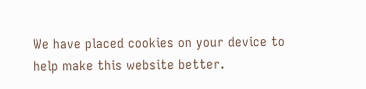We have placed cookies on your device to help make this website better.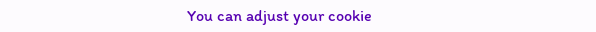You can adjust your cookie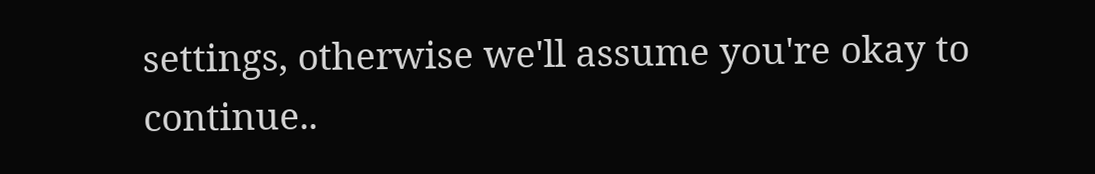settings, otherwise we'll assume you're okay to continue..